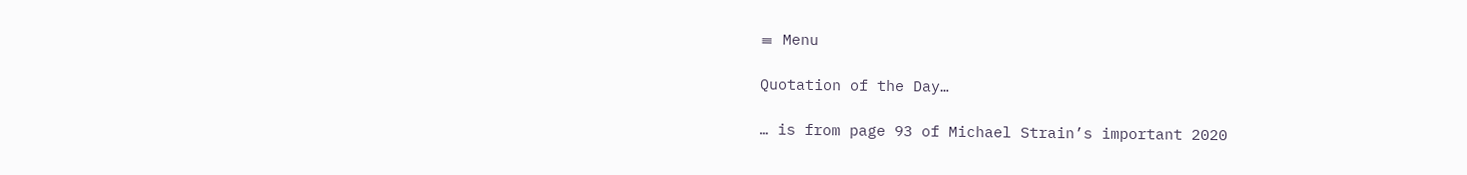≡ Menu

Quotation of the Day…

… is from page 93 of Michael Strain’s important 2020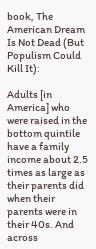book, The American Dream Is Not Dead (But Populism Could Kill It):

Adults [in America] who were raised in the bottom quintile have a family income about 2.5 times as large as their parents did when their parents were in their 40s. And across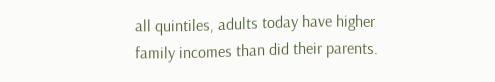all quintiles, adults today have higher family incomes than did their parents.